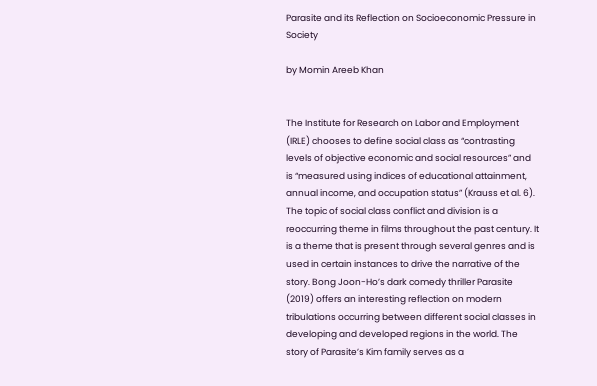Parasite and its Reflection on Socioeconomic Pressure in Society

by Momin Areeb Khan


The Institute for Research on Labor and Employment (IRLE) chooses to define social class as “contrasting levels of objective economic and social resources” and is “measured using indices of educational attainment, annual income, and occupation status” (Krauss et al. 6). The topic of social class conflict and division is a reoccurring theme in films throughout the past century. It is a theme that is present through several genres and is used in certain instances to drive the narrative of the story. Bong Joon-Ho’s dark comedy thriller Parasite (2019) offers an interesting reflection on modern tribulations occurring between different social classes in developing and developed regions in the world. The story of Parasite’s Kim family serves as a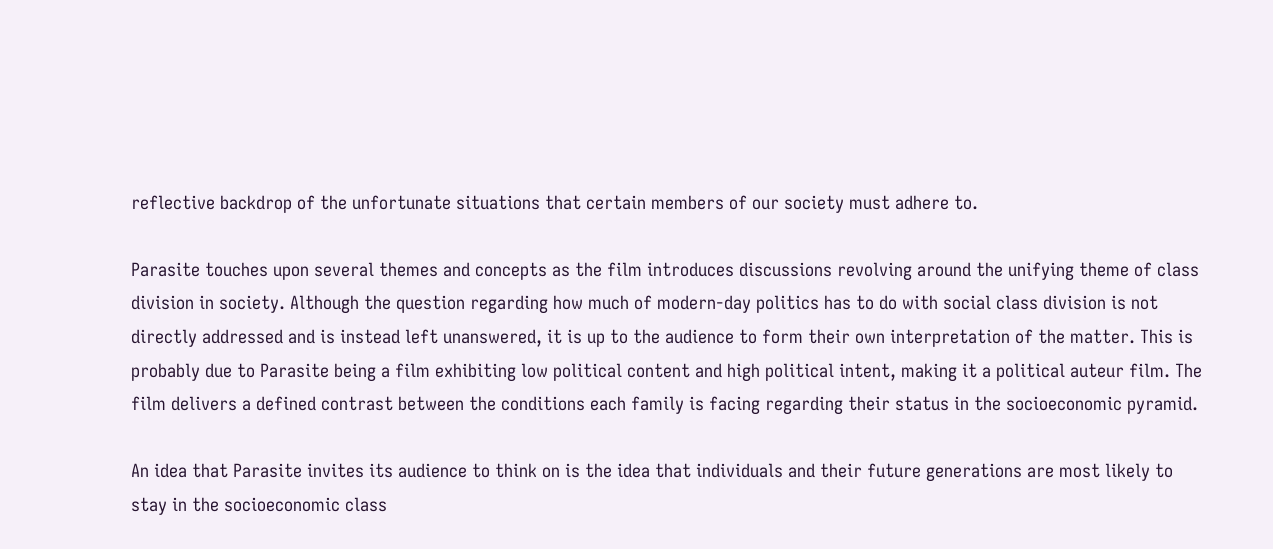reflective backdrop of the unfortunate situations that certain members of our society must adhere to.

Parasite touches upon several themes and concepts as the film introduces discussions revolving around the unifying theme of class division in society. Although the question regarding how much of modern-day politics has to do with social class division is not directly addressed and is instead left unanswered, it is up to the audience to form their own interpretation of the matter. This is probably due to Parasite being a film exhibiting low political content and high political intent, making it a political auteur film. The film delivers a defined contrast between the conditions each family is facing regarding their status in the socioeconomic pyramid.

An idea that Parasite invites its audience to think on is the idea that individuals and their future generations are most likely to stay in the socioeconomic class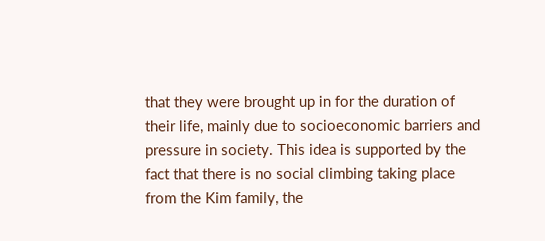that they were brought up in for the duration of their life, mainly due to socioeconomic barriers and pressure in society. This idea is supported by the fact that there is no social climbing taking place from the Kim family, the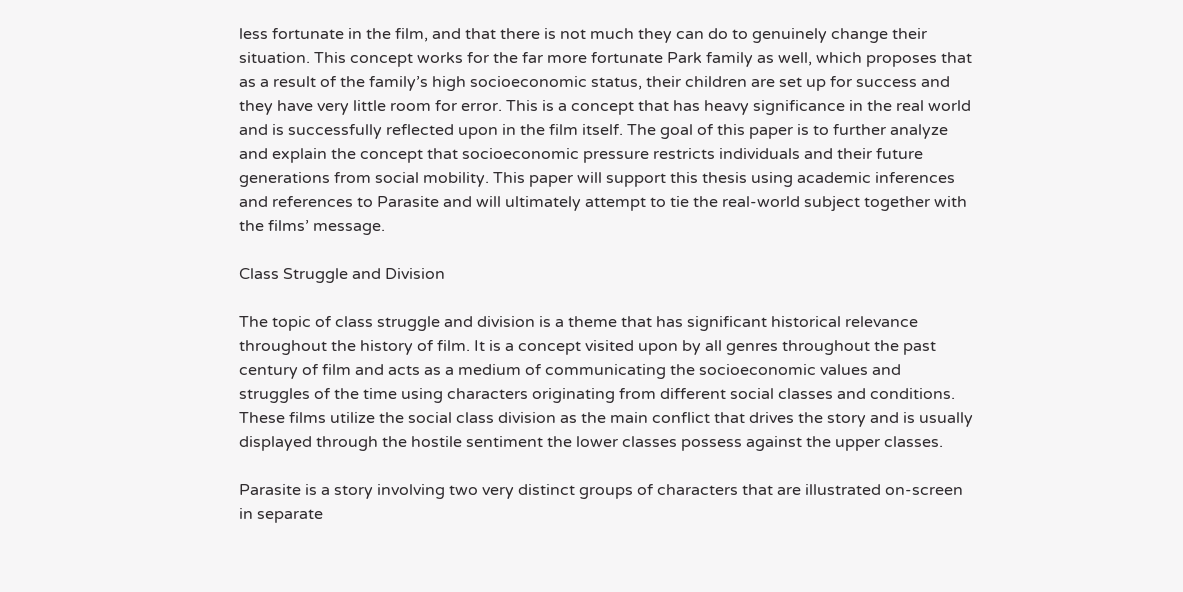less fortunate in the film, and that there is not much they can do to genuinely change their situation. This concept works for the far more fortunate Park family as well, which proposes that as a result of the family’s high socioeconomic status, their children are set up for success and they have very little room for error. This is a concept that has heavy significance in the real world and is successfully reflected upon in the film itself. The goal of this paper is to further analyze and explain the concept that socioeconomic pressure restricts individuals and their future generations from social mobility. This paper will support this thesis using academic inferences and references to Parasite and will ultimately attempt to tie the real-world subject together with the films’ message.

Class Struggle and Division

The topic of class struggle and division is a theme that has significant historical relevance throughout the history of film. It is a concept visited upon by all genres throughout the past century of film and acts as a medium of communicating the socioeconomic values and struggles of the time using characters originating from different social classes and conditions. These films utilize the social class division as the main conflict that drives the story and is usually displayed through the hostile sentiment the lower classes possess against the upper classes.

Parasite is a story involving two very distinct groups of characters that are illustrated on-screen in separate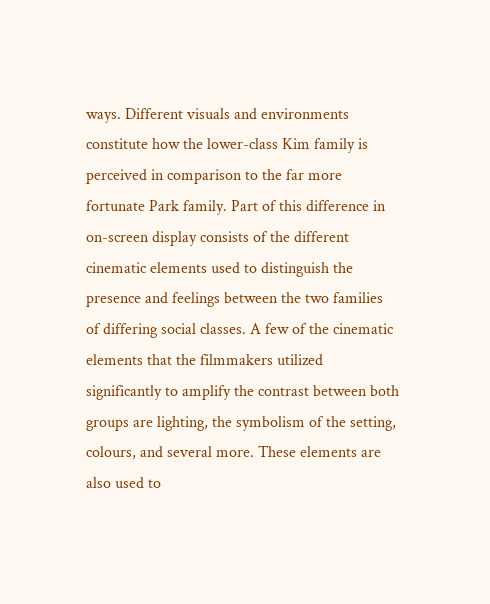ways. Different visuals and environments constitute how the lower-class Kim family is perceived in comparison to the far more fortunate Park family. Part of this difference in on-screen display consists of the different cinematic elements used to distinguish the presence and feelings between the two families of differing social classes. A few of the cinematic elements that the filmmakers utilized significantly to amplify the contrast between both groups are lighting, the symbolism of the setting, colours, and several more. These elements are also used to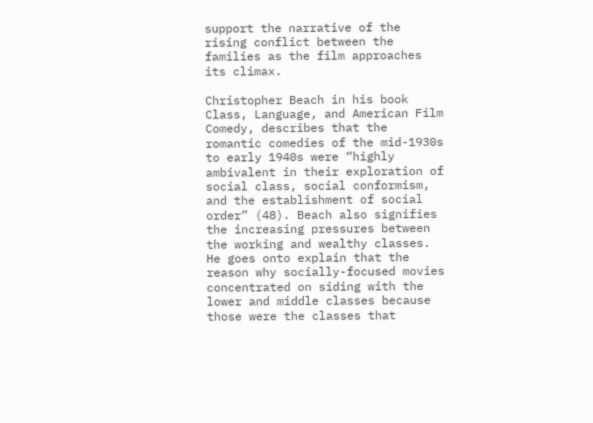support the narrative of the rising conflict between the families as the film approaches its climax.

Christopher Beach in his book Class, Language, and American Film Comedy, describes that the romantic comedies of the mid-1930s to early 1940s were “highly ambivalent in their exploration of social class, social conformism, and the establishment of social order” (48). Beach also signifies the increasing pressures between the working and wealthy classes. He goes onto explain that the reason why socially-focused movies concentrated on siding with the lower and middle classes because those were the classes that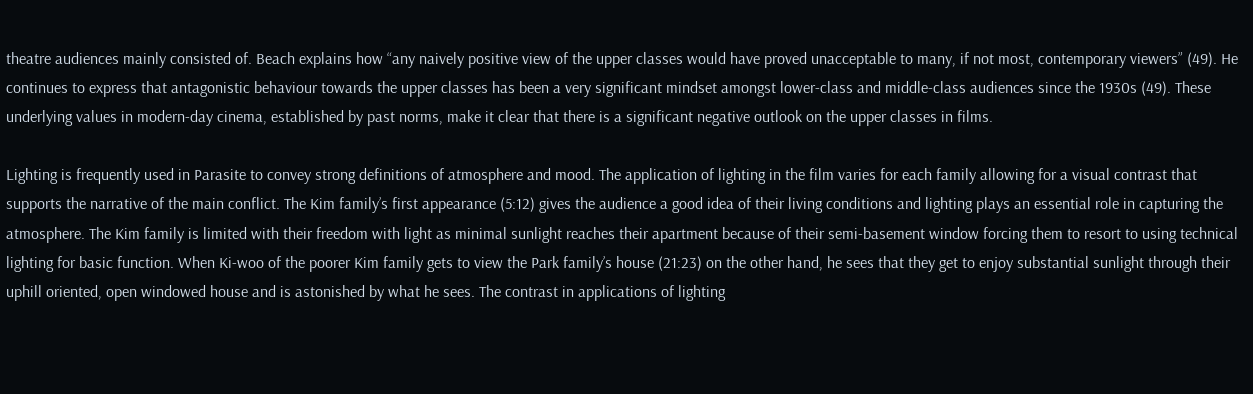theatre audiences mainly consisted of. Beach explains how “any naively positive view of the upper classes would have proved unacceptable to many, if not most, contemporary viewers” (49). He continues to express that antagonistic behaviour towards the upper classes has been a very significant mindset amongst lower-class and middle-class audiences since the 1930s (49). These underlying values in modern-day cinema, established by past norms, make it clear that there is a significant negative outlook on the upper classes in films.

Lighting is frequently used in Parasite to convey strong definitions of atmosphere and mood. The application of lighting in the film varies for each family allowing for a visual contrast that supports the narrative of the main conflict. The Kim family’s first appearance (5:12) gives the audience a good idea of their living conditions and lighting plays an essential role in capturing the atmosphere. The Kim family is limited with their freedom with light as minimal sunlight reaches their apartment because of their semi-basement window forcing them to resort to using technical lighting for basic function. When Ki-woo of the poorer Kim family gets to view the Park family’s house (21:23) on the other hand, he sees that they get to enjoy substantial sunlight through their uphill oriented, open windowed house and is astonished by what he sees. The contrast in applications of lighting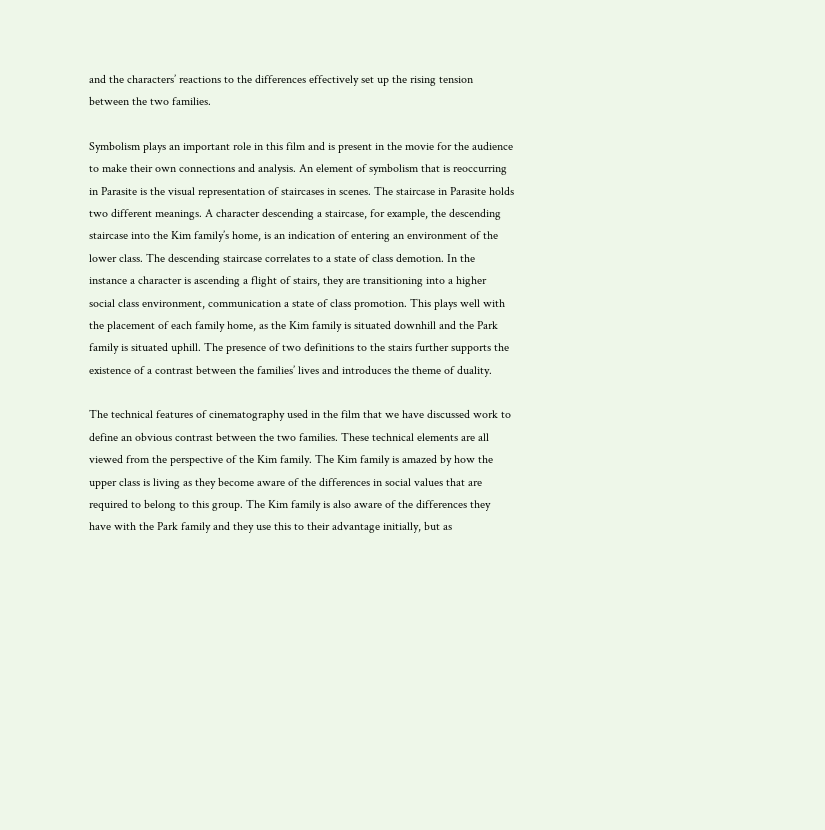and the characters’ reactions to the differences effectively set up the rising tension between the two families.

Symbolism plays an important role in this film and is present in the movie for the audience to make their own connections and analysis. An element of symbolism that is reoccurring in Parasite is the visual representation of staircases in scenes. The staircase in Parasite holds two different meanings. A character descending a staircase, for example, the descending staircase into the Kim family’s home, is an indication of entering an environment of the lower class. The descending staircase correlates to a state of class demotion. In the instance a character is ascending a flight of stairs, they are transitioning into a higher social class environment, communication a state of class promotion. This plays well with the placement of each family home, as the Kim family is situated downhill and the Park family is situated uphill. The presence of two definitions to the stairs further supports the existence of a contrast between the families’ lives and introduces the theme of duality.

The technical features of cinematography used in the film that we have discussed work to define an obvious contrast between the two families. These technical elements are all viewed from the perspective of the Kim family. The Kim family is amazed by how the upper class is living as they become aware of the differences in social values that are required to belong to this group. The Kim family is also aware of the differences they have with the Park family and they use this to their advantage initially, but as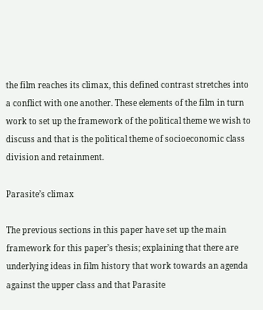the film reaches its climax, this defined contrast stretches into a conflict with one another. These elements of the film in turn work to set up the framework of the political theme we wish to discuss and that is the political theme of socioeconomic class division and retainment.

Parasite’s climax

The previous sections in this paper have set up the main framework for this paper’s thesis; explaining that there are underlying ideas in film history that work towards an agenda against the upper class and that Parasite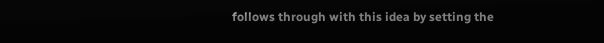follows through with this idea by setting the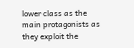lower class as the main protagonists as they exploit the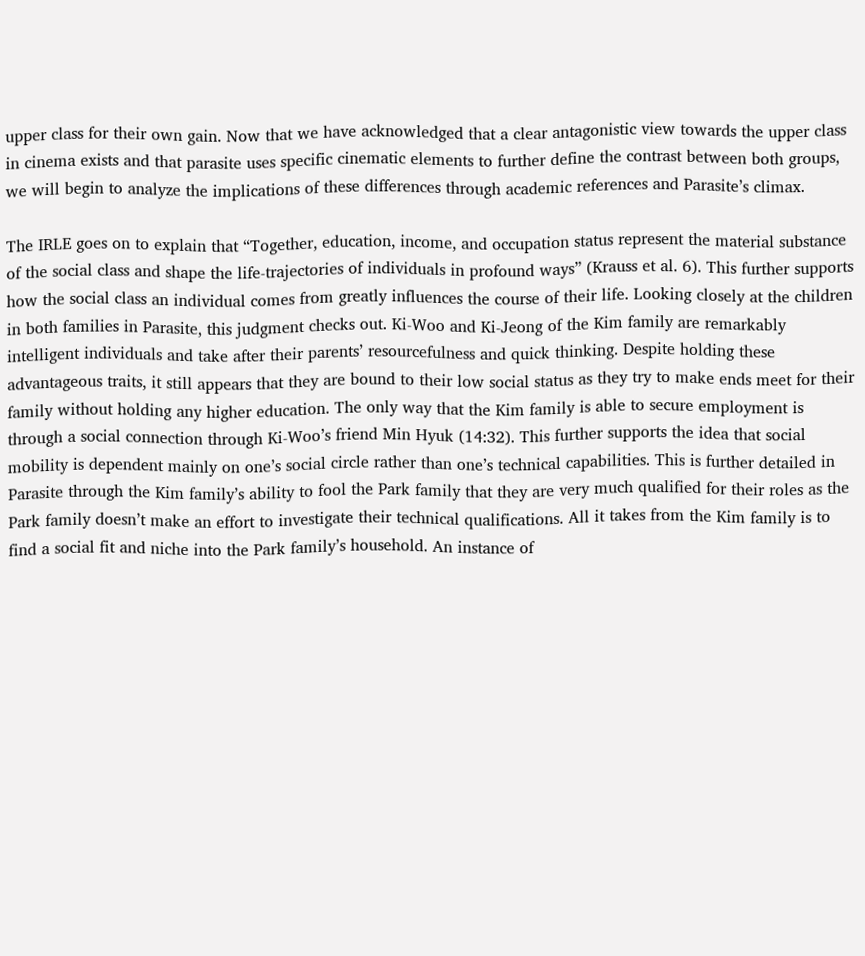upper class for their own gain. Now that we have acknowledged that a clear antagonistic view towards the upper class in cinema exists and that parasite uses specific cinematic elements to further define the contrast between both groups, we will begin to analyze the implications of these differences through academic references and Parasite’s climax.

The IRLE goes on to explain that “Together, education, income, and occupation status represent the material substance of the social class and shape the life-trajectories of individuals in profound ways” (Krauss et al. 6). This further supports how the social class an individual comes from greatly influences the course of their life. Looking closely at the children in both families in Parasite, this judgment checks out. Ki-Woo and Ki-Jeong of the Kim family are remarkably intelligent individuals and take after their parents’ resourcefulness and quick thinking. Despite holding these advantageous traits, it still appears that they are bound to their low social status as they try to make ends meet for their family without holding any higher education. The only way that the Kim family is able to secure employment is through a social connection through Ki-Woo’s friend Min Hyuk (14:32). This further supports the idea that social mobility is dependent mainly on one’s social circle rather than one’s technical capabilities. This is further detailed in Parasite through the Kim family’s ability to fool the Park family that they are very much qualified for their roles as the Park family doesn’t make an effort to investigate their technical qualifications. All it takes from the Kim family is to find a social fit and niche into the Park family’s household. An instance of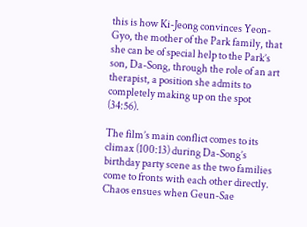this is how Ki-Jeong convinces Yeon-Gyo, the mother of the Park family, that she can be of special help to the Park’s son, Da-Song, through the role of an art therapist, a position she admits to completely making up on the spot (34:56).

The film’s main conflict comes to its climax (100:13) during Da-Song’s birthday party scene as the two families come to fronts with each other directly. Chaos ensues when Geun-Sae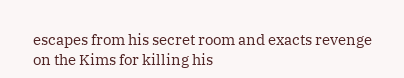escapes from his secret room and exacts revenge on the Kims for killing his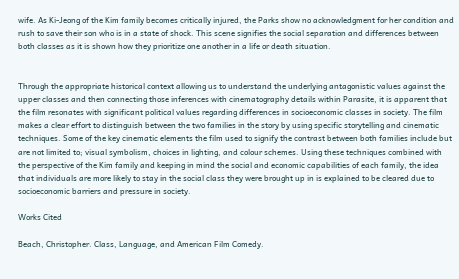wife. As Ki-Jeong of the Kim family becomes critically injured, the Parks show no acknowledgment for her condition and rush to save their son who is in a state of shock. This scene signifies the social separation and differences between both classes as it is shown how they prioritize one another in a life or death situation.


Through the appropriate historical context allowing us to understand the underlying antagonistic values against the upper classes and then connecting those inferences with cinematography details within Parasite, it is apparent that the film resonates with significant political values regarding differences in socioeconomic classes in society. The film makes a clear effort to distinguish between the two families in the story by using specific storytelling and cinematic techniques. Some of the key cinematic elements the film used to signify the contrast between both families include but are not limited to; visual symbolism, choices in lighting, and colour schemes. Using these techniques combined with the perspective of the Kim family and keeping in mind the social and economic capabilities of each family, the idea that individuals are more likely to stay in the social class they were brought up in is explained to be cleared due to socioeconomic barriers and pressure in society.

Works Cited

Beach, Christopher. Class, Language, and American Film Comedy.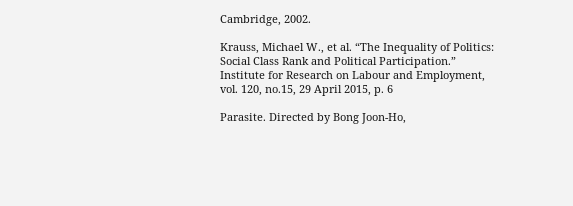Cambridge, 2002.

Krauss, Michael W., et al. “The Inequality of Politics: Social Class Rank and Political Participation.” Institute for Research on Labour and Employment, vol. 120, no.15, 29 April 2015, p. 6

Parasite. Directed by Bong Joon-Ho,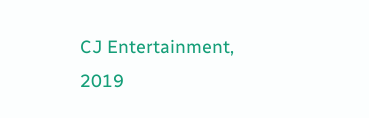CJ Entertainment, 2019